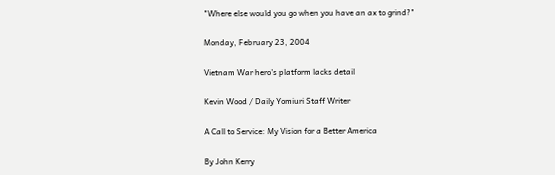"Where else would you go when you have an ax to grind?"

Monday, February 23, 2004

Vietnam War hero's platform lacks detail

Kevin Wood / Daily Yomiuri Staff Writer

A Call to Service: My Vision for a Better America

By John Kerry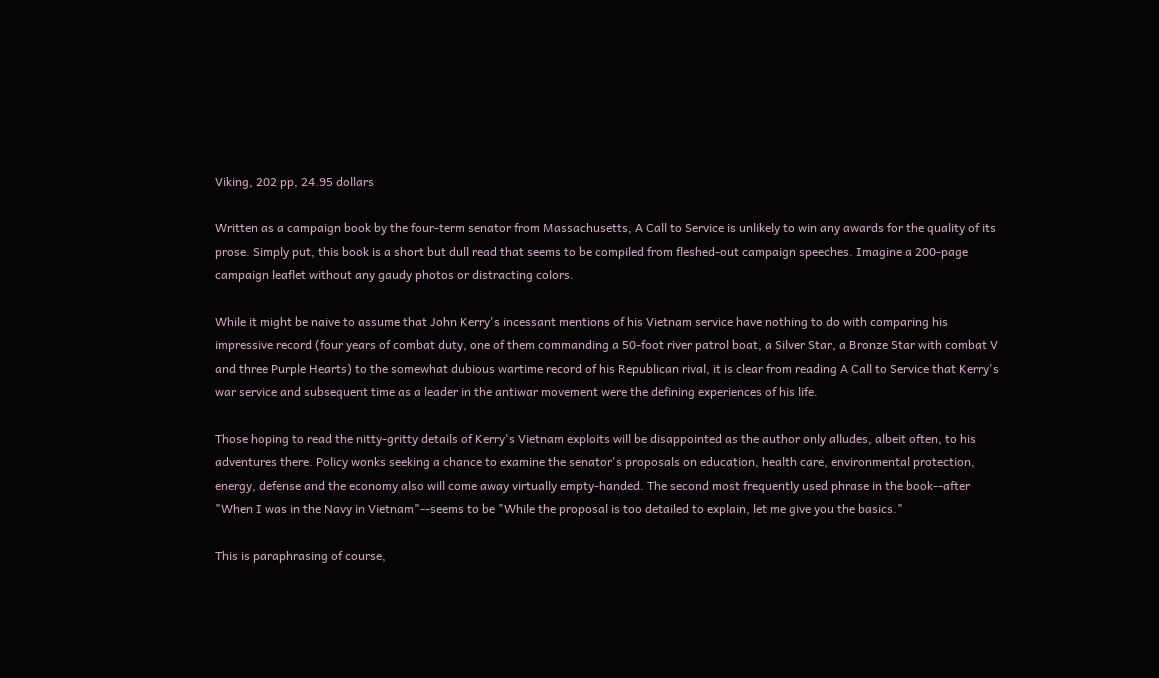Viking, 202 pp, 24.95 dollars

Written as a campaign book by the four-term senator from Massachusetts, A Call to Service is unlikely to win any awards for the quality of its prose. Simply put, this book is a short but dull read that seems to be compiled from fleshed-out campaign speeches. Imagine a 200-page campaign leaflet without any gaudy photos or distracting colors.

While it might be naive to assume that John Kerry's incessant mentions of his Vietnam service have nothing to do with comparing his impressive record (four years of combat duty, one of them commanding a 50-foot river patrol boat, a Silver Star, a Bronze Star with combat V and three Purple Hearts) to the somewhat dubious wartime record of his Republican rival, it is clear from reading A Call to Service that Kerry's war service and subsequent time as a leader in the antiwar movement were the defining experiences of his life.

Those hoping to read the nitty-gritty details of Kerry's Vietnam exploits will be disappointed as the author only alludes, albeit often, to his adventures there. Policy wonks seeking a chance to examine the senator's proposals on education, health care, environmental protection, energy, defense and the economy also will come away virtually empty-handed. The second most frequently used phrase in the book--after "When I was in the Navy in Vietnam"--seems to be "While the proposal is too detailed to explain, let me give you the basics."

This is paraphrasing of course,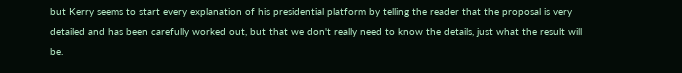but Kerry seems to start every explanation of his presidential platform by telling the reader that the proposal is very detailed and has been carefully worked out, but that we don't really need to know the details, just what the result will be.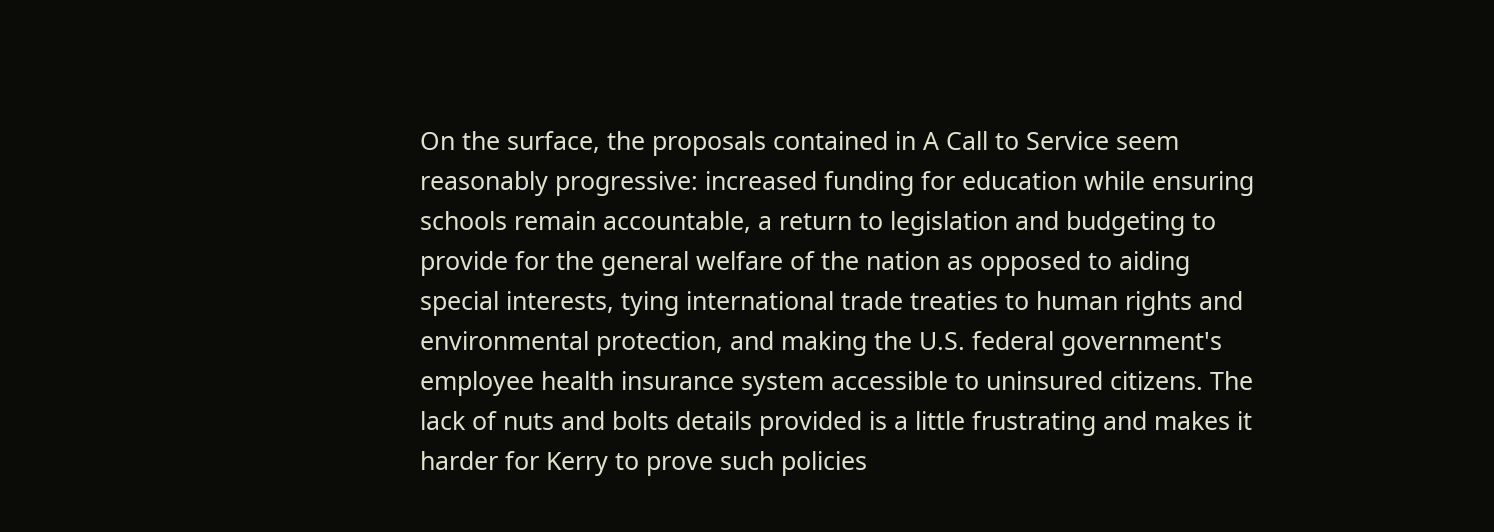On the surface, the proposals contained in A Call to Service seem reasonably progressive: increased funding for education while ensuring schools remain accountable, a return to legislation and budgeting to provide for the general welfare of the nation as opposed to aiding special interests, tying international trade treaties to human rights and environmental protection, and making the U.S. federal government's employee health insurance system accessible to uninsured citizens. The lack of nuts and bolts details provided is a little frustrating and makes it harder for Kerry to prove such policies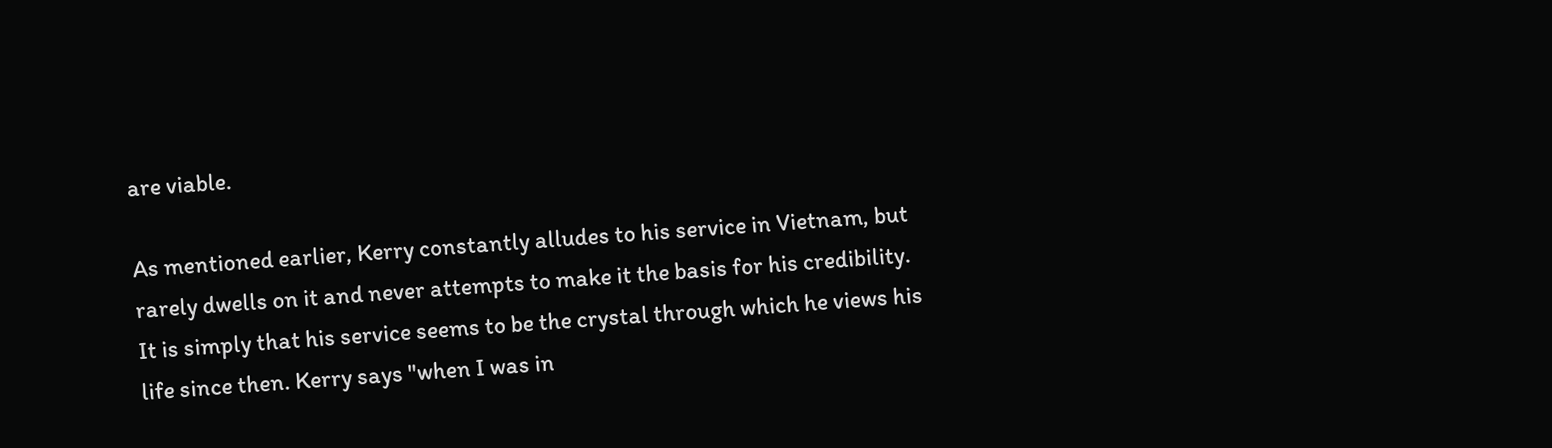are viable.

As mentioned earlier, Kerry constantly alludes to his service in Vietnam, but rarely dwells on it and never attempts to make it the basis for his credibility. It is simply that his service seems to be the crystal through which he views his life since then. Kerry says "when I was in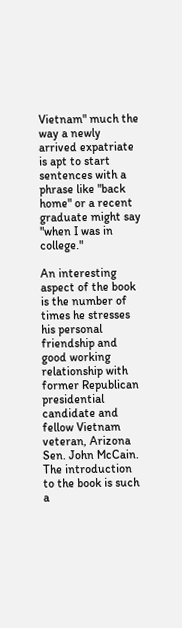Vietnam" much the way a newly arrived expatriate is apt to start sentences with a phrase like "back home" or a recent graduate might say "when I was in college."

An interesting aspect of the book is the number of times he stresses his personal friendship and good working relationship with former Republican presidential candidate and fellow Vietnam veteran, Arizona Sen. John McCain. The introduction to the book is such a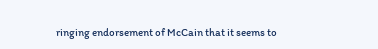ringing endorsement of McCain that it seems to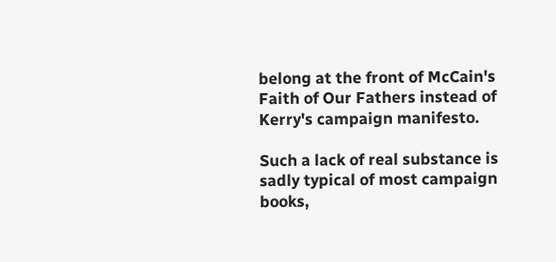belong at the front of McCain's Faith of Our Fathers instead of Kerry's campaign manifesto.

Such a lack of real substance is sadly typical of most campaign books,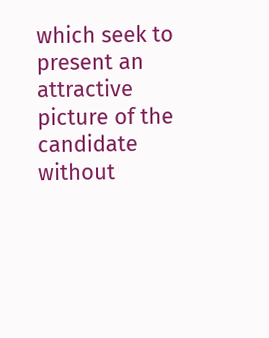which seek to present an attractive picture of the candidate without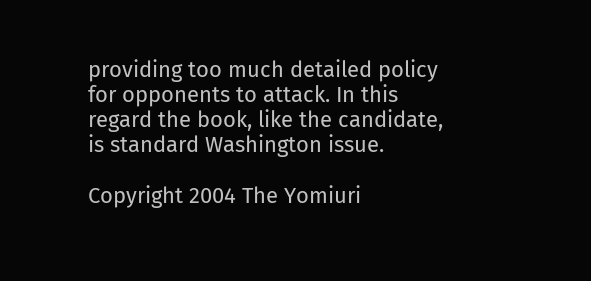providing too much detailed policy for opponents to attack. In this regard the book, like the candidate, is standard Washington issue.

Copyright 2004 The Yomiuri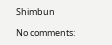Shimbun

No comments: